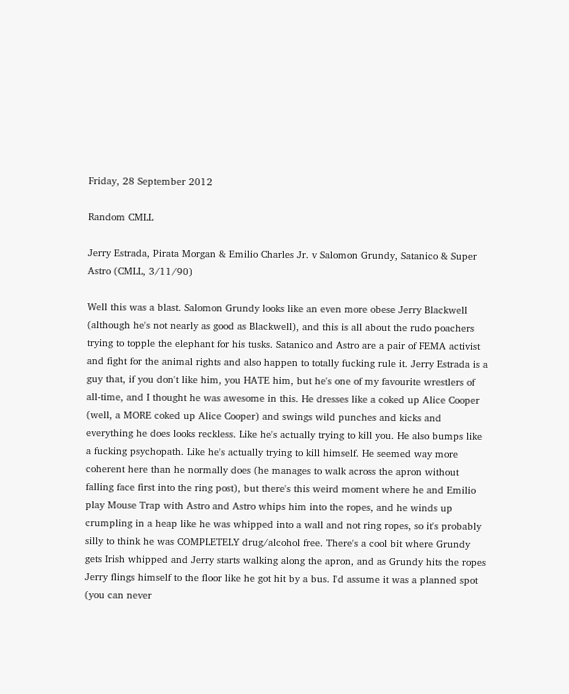Friday, 28 September 2012

Random CMLL

Jerry Estrada, Pirata Morgan & Emilio Charles Jr. v Salomon Grundy, Satanico & Super Astro (CMLL, 3/11/90)

Well this was a blast. Salomon Grundy looks like an even more obese Jerry Blackwell (although he's not nearly as good as Blackwell), and this is all about the rudo poachers trying to topple the elephant for his tusks. Satanico and Astro are a pair of FEMA activist and fight for the animal rights and also happen to totally fucking rule it. Jerry Estrada is a guy that, if you don't like him, you HATE him, but he's one of my favourite wrestlers of all-time, and I thought he was awesome in this. He dresses like a coked up Alice Cooper (well, a MORE coked up Alice Cooper) and swings wild punches and kicks and everything he does looks reckless. Like he's actually trying to kill you. He also bumps like a fucking psychopath. Like he's actually trying to kill himself. He seemed way more coherent here than he normally does (he manages to walk across the apron without falling face first into the ring post), but there's this weird moment where he and Emilio play Mouse Trap with Astro and Astro whips him into the ropes, and he winds up crumpling in a heap like he was whipped into a wall and not ring ropes, so it's probably silly to think he was COMPLETELY drug/alcohol free. There's a cool bit where Grundy gets Irish whipped and Jerry starts walking along the apron, and as Grundy hits the ropes Jerry flings himself to the floor like he got hit by a bus. I'd assume it was a planned spot (you can never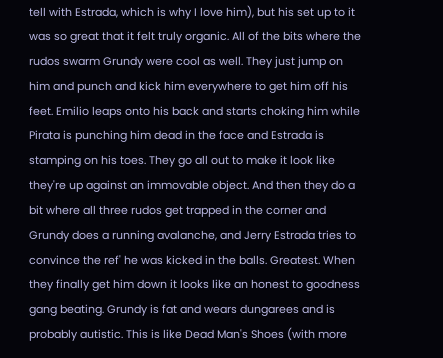tell with Estrada, which is why I love him), but his set up to it was so great that it felt truly organic. All of the bits where the rudos swarm Grundy were cool as well. They just jump on him and punch and kick him everywhere to get him off his feet. Emilio leaps onto his back and starts choking him while Pirata is punching him dead in the face and Estrada is stamping on his toes. They go all out to make it look like they're up against an immovable object. And then they do a bit where all three rudos get trapped in the corner and Grundy does a running avalanche, and Jerry Estrada tries to convince the ref' he was kicked in the balls. Greatest. When they finally get him down it looks like an honest to goodness gang beating. Grundy is fat and wears dungarees and is probably autistic. This is like Dead Man's Shoes (with more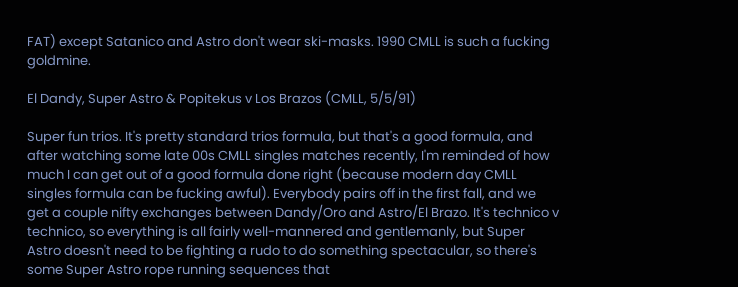FAT) except Satanico and Astro don't wear ski-masks. 1990 CMLL is such a fucking goldmine.

El Dandy, Super Astro & Popitekus v Los Brazos (CMLL, 5/5/91)

Super fun trios. It's pretty standard trios formula, but that's a good formula, and after watching some late 00s CMLL singles matches recently, I'm reminded of how much I can get out of a good formula done right (because modern day CMLL singles formula can be fucking awful). Everybody pairs off in the first fall, and we get a couple nifty exchanges between Dandy/Oro and Astro/El Brazo. It's technico v technico, so everything is all fairly well-mannered and gentlemanly, but Super Astro doesn't need to be fighting a rudo to do something spectacular, so there's some Super Astro rope running sequences that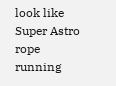look like Super Astro rope running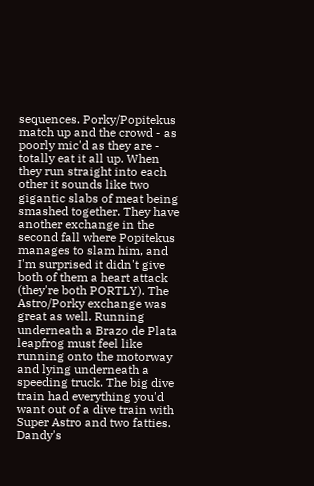sequences. Porky/Popitekus match up and the crowd - as poorly mic'd as they are - totally eat it all up. When they run straight into each other it sounds like two gigantic slabs of meat being smashed together. They have another exchange in the second fall where Popitekus manages to slam him, and I'm surprised it didn't give both of them a heart attack (they're both PORTLY). The Astro/Porky exchange was great as well. Running underneath a Brazo de Plata leapfrog must feel like running onto the motorway and lying underneath a speeding truck. The big dive train had everything you'd want out of a dive train with Super Astro and two fatties. Dandy's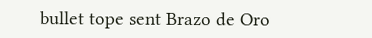bullet tope sent Brazo de Oro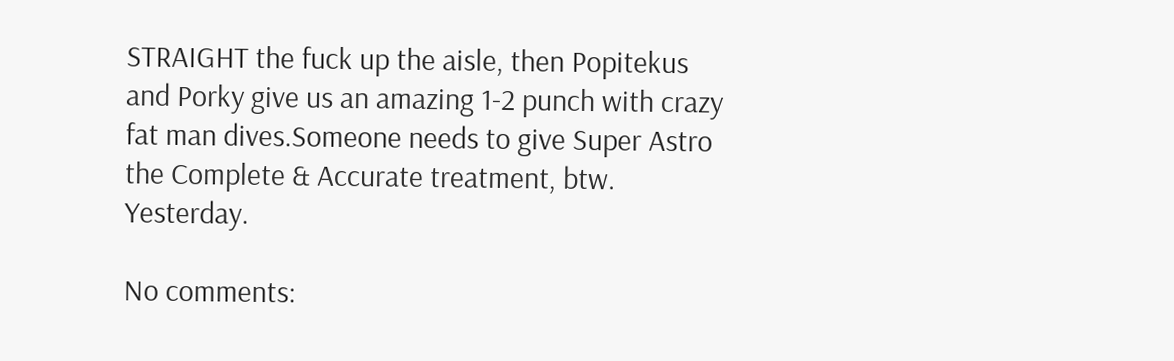STRAIGHT the fuck up the aisle, then Popitekus and Porky give us an amazing 1-2 punch with crazy fat man dives.Someone needs to give Super Astro the Complete & Accurate treatment, btw. Yesterday.

No comments: